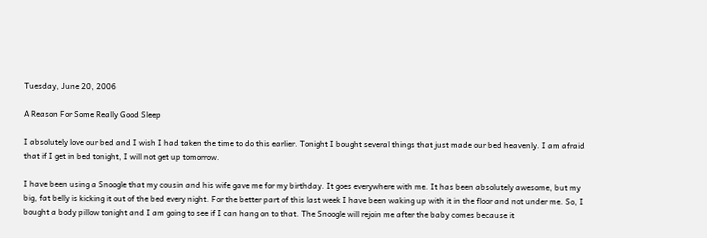Tuesday, June 20, 2006

A Reason For Some Really Good Sleep

I absolutely love our bed and I wish I had taken the time to do this earlier. Tonight I bought several things that just made our bed heavenly. I am afraid that if I get in bed tonight, I will not get up tomorrow.

I have been using a Snoogle that my cousin and his wife gave me for my birthday. It goes everywhere with me. It has been absolutely awesome, but my big, fat belly is kicking it out of the bed every night. For the better part of this last week I have been waking up with it in the floor and not under me. So, I bought a body pillow tonight and I am going to see if I can hang on to that. The Snoogle will rejoin me after the baby comes because it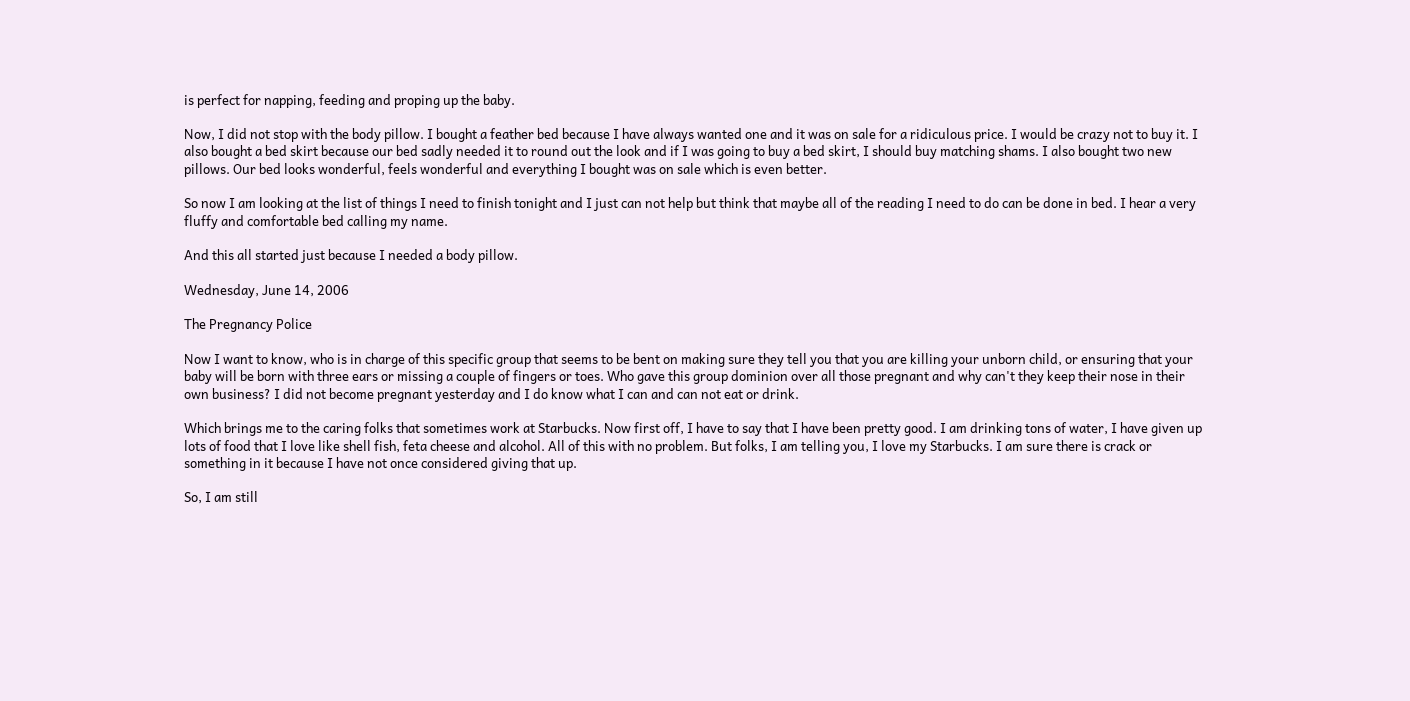is perfect for napping, feeding and proping up the baby.

Now, I did not stop with the body pillow. I bought a feather bed because I have always wanted one and it was on sale for a ridiculous price. I would be crazy not to buy it. I also bought a bed skirt because our bed sadly needed it to round out the look and if I was going to buy a bed skirt, I should buy matching shams. I also bought two new pillows. Our bed looks wonderful, feels wonderful and everything I bought was on sale which is even better.

So now I am looking at the list of things I need to finish tonight and I just can not help but think that maybe all of the reading I need to do can be done in bed. I hear a very fluffy and comfortable bed calling my name.

And this all started just because I needed a body pillow.

Wednesday, June 14, 2006

The Pregnancy Police

Now I want to know, who is in charge of this specific group that seems to be bent on making sure they tell you that you are killing your unborn child, or ensuring that your baby will be born with three ears or missing a couple of fingers or toes. Who gave this group dominion over all those pregnant and why can't they keep their nose in their own business? I did not become pregnant yesterday and I do know what I can and can not eat or drink.

Which brings me to the caring folks that sometimes work at Starbucks. Now first off, I have to say that I have been pretty good. I am drinking tons of water, I have given up lots of food that I love like shell fish, feta cheese and alcohol. All of this with no problem. But folks, I am telling you, I love my Starbucks. I am sure there is crack or something in it because I have not once considered giving that up.

So, I am still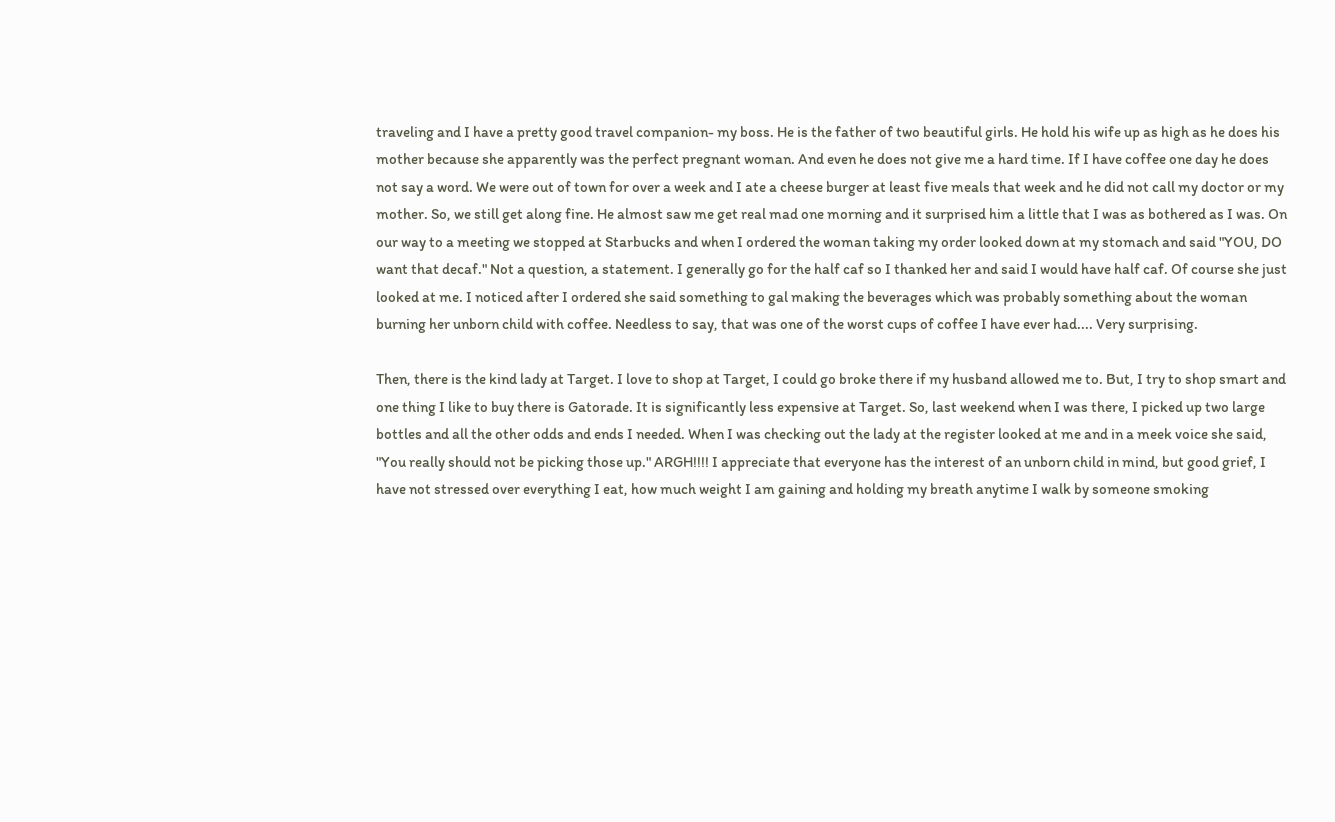traveling and I have a pretty good travel companion- my boss. He is the father of two beautiful girls. He hold his wife up as high as he does his mother because she apparently was the perfect pregnant woman. And even he does not give me a hard time. If I have coffee one day he does not say a word. We were out of town for over a week and I ate a cheese burger at least five meals that week and he did not call my doctor or my mother. So, we still get along fine. He almost saw me get real mad one morning and it surprised him a little that I was as bothered as I was. On our way to a meeting we stopped at Starbucks and when I ordered the woman taking my order looked down at my stomach and said "YOU, DO want that decaf." Not a question, a statement. I generally go for the half caf so I thanked her and said I would have half caf. Of course she just looked at me. I noticed after I ordered she said something to gal making the beverages which was probably something about the woman burning her unborn child with coffee. Needless to say, that was one of the worst cups of coffee I have ever had.... Very surprising.

Then, there is the kind lady at Target. I love to shop at Target, I could go broke there if my husband allowed me to. But, I try to shop smart and one thing I like to buy there is Gatorade. It is significantly less expensive at Target. So, last weekend when I was there, I picked up two large bottles and all the other odds and ends I needed. When I was checking out the lady at the register looked at me and in a meek voice she said, "You really should not be picking those up." ARGH!!!! I appreciate that everyone has the interest of an unborn child in mind, but good grief, I have not stressed over everything I eat, how much weight I am gaining and holding my breath anytime I walk by someone smoking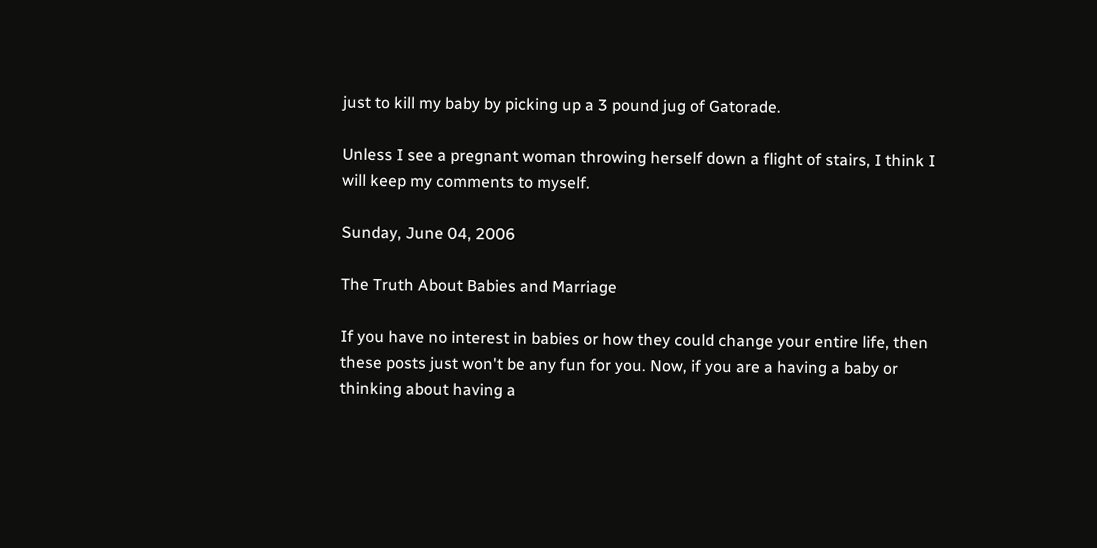just to kill my baby by picking up a 3 pound jug of Gatorade.

Unless I see a pregnant woman throwing herself down a flight of stairs, I think I will keep my comments to myself.

Sunday, June 04, 2006

The Truth About Babies and Marriage

If you have no interest in babies or how they could change your entire life, then these posts just won't be any fun for you. Now, if you are a having a baby or thinking about having a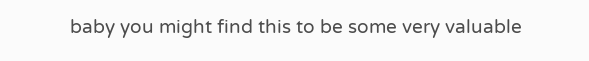baby you might find this to be some very valuable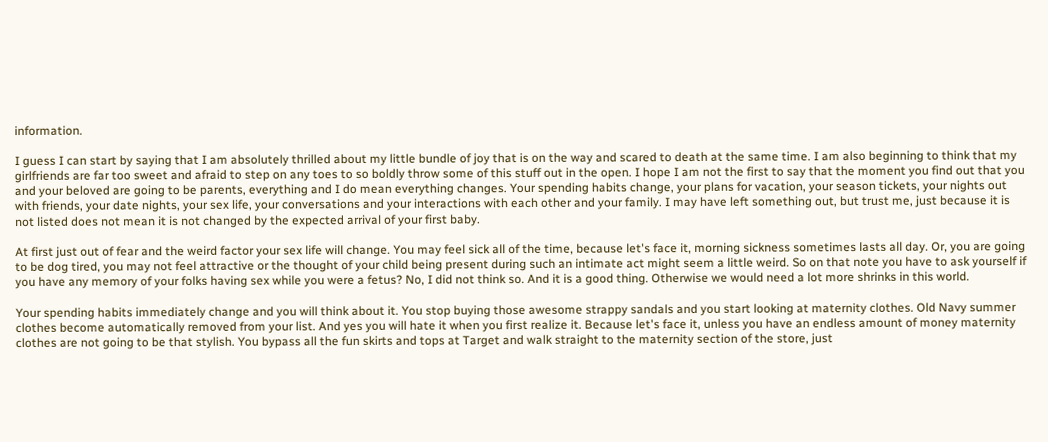information.

I guess I can start by saying that I am absolutely thrilled about my little bundle of joy that is on the way and scared to death at the same time. I am also beginning to think that my girlfriends are far too sweet and afraid to step on any toes to so boldly throw some of this stuff out in the open. I hope I am not the first to say that the moment you find out that you and your beloved are going to be parents, everything and I do mean everything changes. Your spending habits change, your plans for vacation, your season tickets, your nights out with friends, your date nights, your sex life, your conversations and your interactions with each other and your family. I may have left something out, but trust me, just because it is not listed does not mean it is not changed by the expected arrival of your first baby.

At first just out of fear and the weird factor your sex life will change. You may feel sick all of the time, because let's face it, morning sickness sometimes lasts all day. Or, you are going to be dog tired, you may not feel attractive or the thought of your child being present during such an intimate act might seem a little weird. So on that note you have to ask yourself if you have any memory of your folks having sex while you were a fetus? No, I did not think so. And it is a good thing. Otherwise we would need a lot more shrinks in this world.

Your spending habits immediately change and you will think about it. You stop buying those awesome strappy sandals and you start looking at maternity clothes. Old Navy summer clothes become automatically removed from your list. And yes you will hate it when you first realize it. Because let's face it, unless you have an endless amount of money maternity clothes are not going to be that stylish. You bypass all the fun skirts and tops at Target and walk straight to the maternity section of the store, just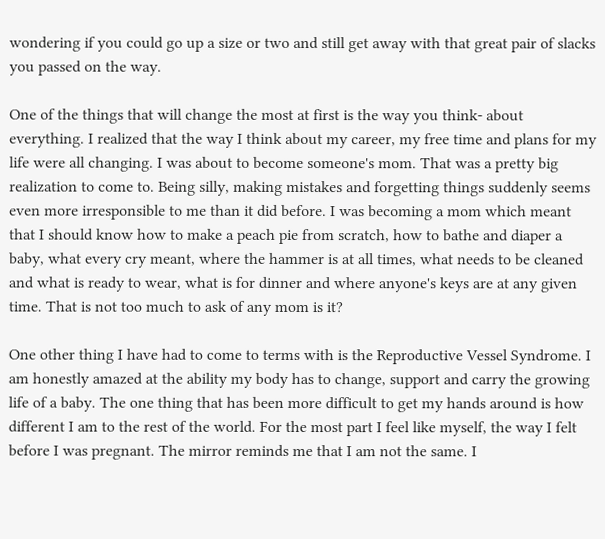wondering if you could go up a size or two and still get away with that great pair of slacks you passed on the way.

One of the things that will change the most at first is the way you think- about everything. I realized that the way I think about my career, my free time and plans for my life were all changing. I was about to become someone's mom. That was a pretty big realization to come to. Being silly, making mistakes and forgetting things suddenly seems even more irresponsible to me than it did before. I was becoming a mom which meant that I should know how to make a peach pie from scratch, how to bathe and diaper a baby, what every cry meant, where the hammer is at all times, what needs to be cleaned and what is ready to wear, what is for dinner and where anyone's keys are at any given time. That is not too much to ask of any mom is it?

One other thing I have had to come to terms with is the Reproductive Vessel Syndrome. I am honestly amazed at the ability my body has to change, support and carry the growing life of a baby. The one thing that has been more difficult to get my hands around is how different I am to the rest of the world. For the most part I feel like myself, the way I felt before I was pregnant. The mirror reminds me that I am not the same. I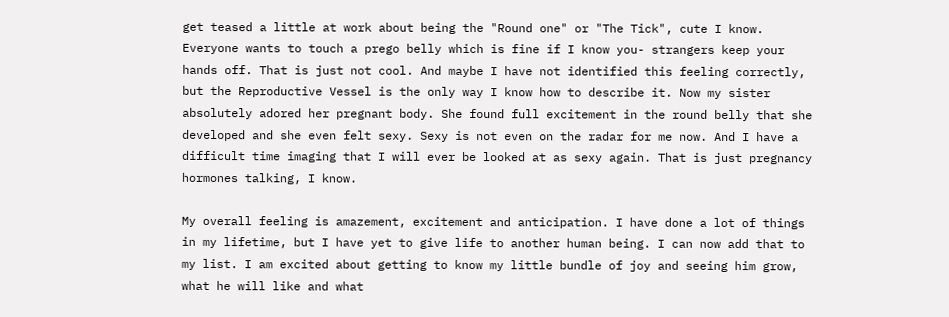get teased a little at work about being the "Round one" or "The Tick", cute I know. Everyone wants to touch a prego belly which is fine if I know you- strangers keep your hands off. That is just not cool. And maybe I have not identified this feeling correctly, but the Reproductive Vessel is the only way I know how to describe it. Now my sister absolutely adored her pregnant body. She found full excitement in the round belly that she developed and she even felt sexy. Sexy is not even on the radar for me now. And I have a difficult time imaging that I will ever be looked at as sexy again. That is just pregnancy hormones talking, I know.

My overall feeling is amazement, excitement and anticipation. I have done a lot of things in my lifetime, but I have yet to give life to another human being. I can now add that to my list. I am excited about getting to know my little bundle of joy and seeing him grow, what he will like and what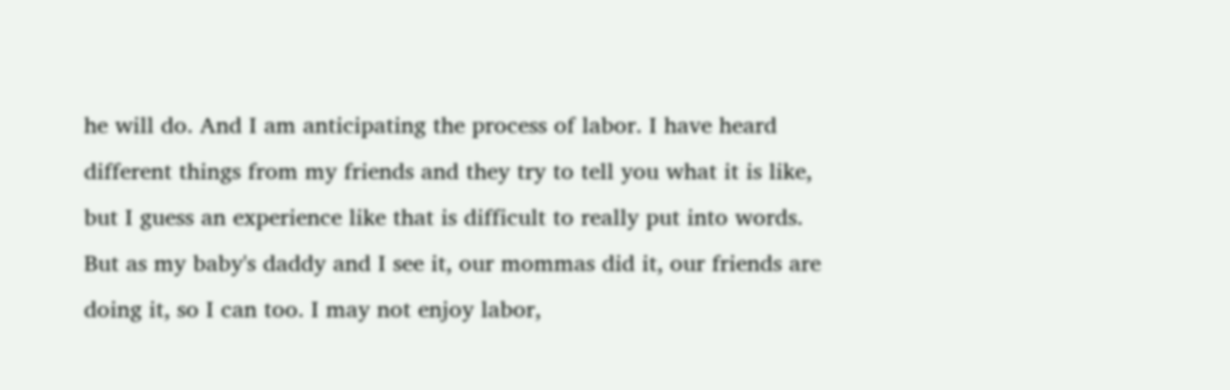he will do. And I am anticipating the process of labor. I have heard different things from my friends and they try to tell you what it is like, but I guess an experience like that is difficult to really put into words. But as my baby's daddy and I see it, our mommas did it, our friends are doing it, so I can too. I may not enjoy labor,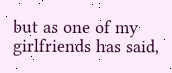but as one of my girlfriends has said,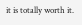it is totally worth it.